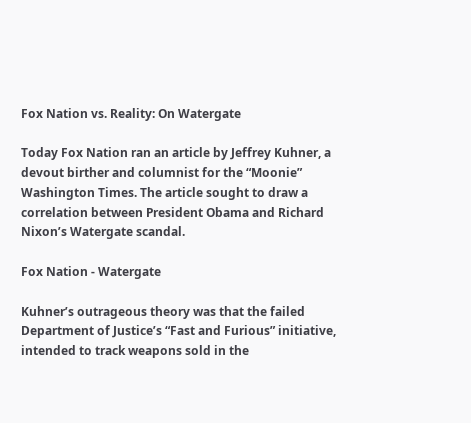Fox Nation vs. Reality: On Watergate

Today Fox Nation ran an article by Jeffrey Kuhner, a devout birther and columnist for the “Moonie” Washington Times. The article sought to draw a correlation between President Obama and Richard Nixon’s Watergate scandal.

Fox Nation - Watergate

Kuhner’s outrageous theory was that the failed Department of Justice’s “Fast and Furious” initiative, intended to track weapons sold in the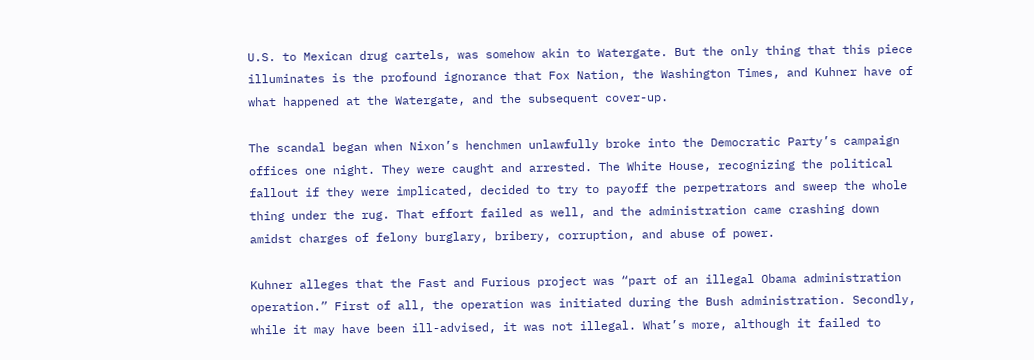U.S. to Mexican drug cartels, was somehow akin to Watergate. But the only thing that this piece illuminates is the profound ignorance that Fox Nation, the Washington Times, and Kuhner have of what happened at the Watergate, and the subsequent cover-up.

The scandal began when Nixon’s henchmen unlawfully broke into the Democratic Party’s campaign offices one night. They were caught and arrested. The White House, recognizing the political fallout if they were implicated, decided to try to payoff the perpetrators and sweep the whole thing under the rug. That effort failed as well, and the administration came crashing down amidst charges of felony burglary, bribery, corruption, and abuse of power.

Kuhner alleges that the Fast and Furious project was “part of an illegal Obama administration operation.” First of all, the operation was initiated during the Bush administration. Secondly, while it may have been ill-advised, it was not illegal. What’s more, although it failed to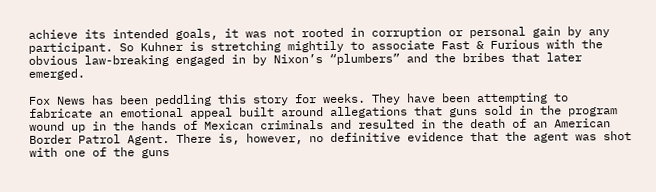achieve its intended goals, it was not rooted in corruption or personal gain by any participant. So Kuhner is stretching mightily to associate Fast & Furious with the obvious law-breaking engaged in by Nixon’s “plumbers” and the bribes that later emerged.

Fox News has been peddling this story for weeks. They have been attempting to fabricate an emotional appeal built around allegations that guns sold in the program wound up in the hands of Mexican criminals and resulted in the death of an American Border Patrol Agent. There is, however, no definitive evidence that the agent was shot with one of the guns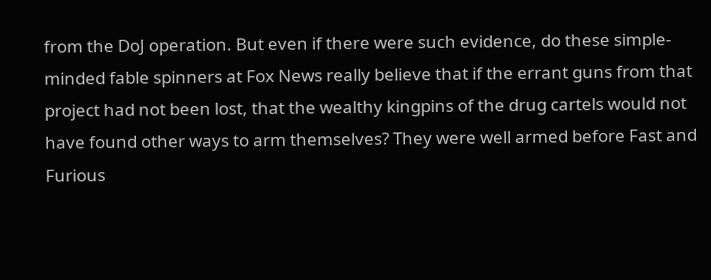from the DoJ operation. But even if there were such evidence, do these simple-minded fable spinners at Fox News really believe that if the errant guns from that project had not been lost, that the wealthy kingpins of the drug cartels would not have found other ways to arm themselves? They were well armed before Fast and Furious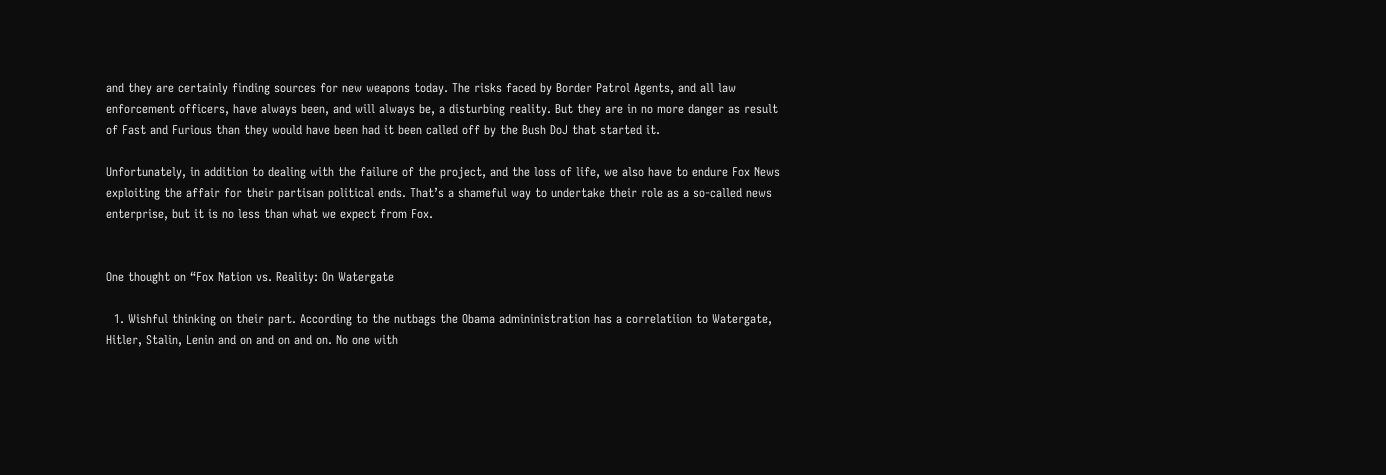and they are certainly finding sources for new weapons today. The risks faced by Border Patrol Agents, and all law enforcement officers, have always been, and will always be, a disturbing reality. But they are in no more danger as result of Fast and Furious than they would have been had it been called off by the Bush DoJ that started it.

Unfortunately, in addition to dealing with the failure of the project, and the loss of life, we also have to endure Fox News exploiting the affair for their partisan political ends. That’s a shameful way to undertake their role as a so-called news enterprise, but it is no less than what we expect from Fox.


One thought on “Fox Nation vs. Reality: On Watergate

  1. Wishful thinking on their part. According to the nutbags the Obama admininistration has a correlatiion to Watergate, Hitler, Stalin, Lenin and on and on and on. No one with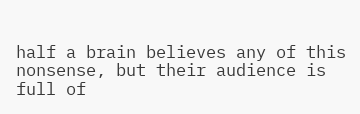half a brain believes any of this nonsense, but their audience is full of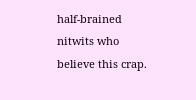half-brained nitwits who believe this crap.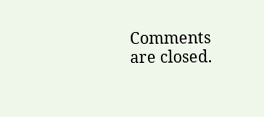Comments are closed.